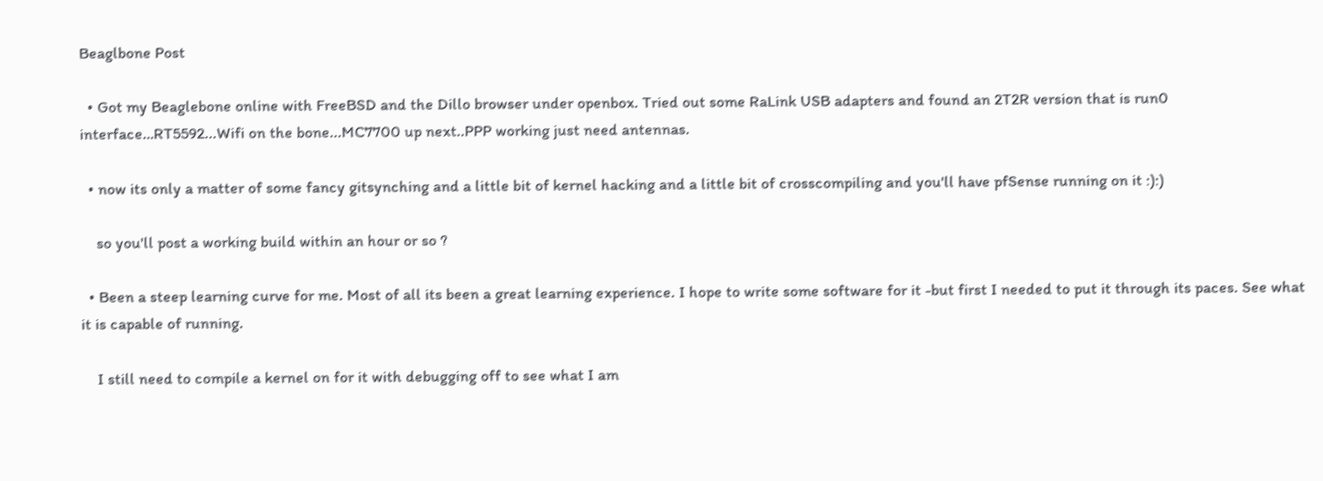Beaglbone Post

  • Got my Beaglebone online with FreeBSD and the Dillo browser under openbox. Tried out some RaLink USB adapters and found an 2T2R version that is run0 interface…RT5592...Wifi on the bone...MC7700 up next..PPP working just need antennas.

  • now its only a matter of some fancy gitsynching and a little bit of kernel hacking and a little bit of crosscompiling and you'll have pfSense running on it :):)

    so you'll post a working build within an hour or so ?

  • Been a steep learning curve for me. Most of all its been a great learning experience. I hope to write some software for it -but first I needed to put it through its paces. See what it is capable of running.

    I still need to compile a kernel on for it with debugging off to see what I am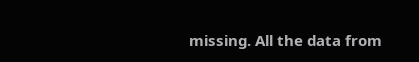missing. All the data from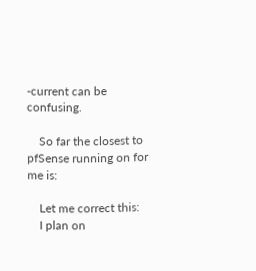-current can be confusing.

    So far the closest to pfSense running on for me is:

    Let me correct this:
    I plan on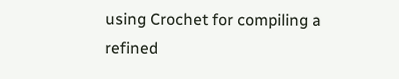using Crochet for compiling a refined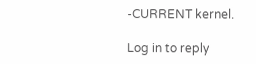-CURRENT kernel.

Log in to reply